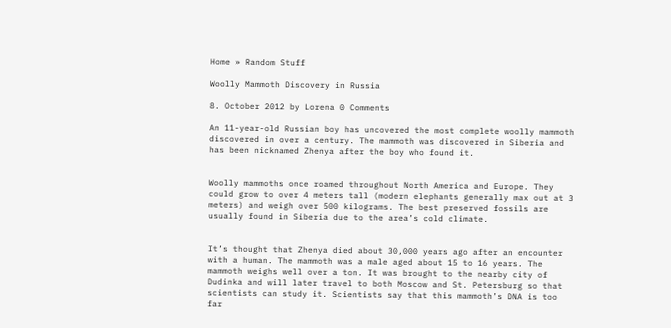Home » Random Stuff

Woolly Mammoth Discovery in Russia

8. October 2012 by Lorena 0 Comments

An 11-year-old Russian boy has uncovered the most complete woolly mammoth discovered in over a century. The mammoth was discovered in Siberia and has been nicknamed Zhenya after the boy who found it.


Woolly mammoths once roamed throughout North America and Europe. They could grow to over 4 meters tall (modern elephants generally max out at 3 meters) and weigh over 500 kilograms. The best preserved fossils are usually found in Siberia due to the area’s cold climate.


It’s thought that Zhenya died about 30,000 years ago after an encounter with a human. The mammoth was a male aged about 15 to 16 years. The mammoth weighs well over a ton. It was brought to the nearby city of Dudinka and will later travel to both Moscow and St. Petersburg so that scientists can study it. Scientists say that this mammoth’s DNA is too far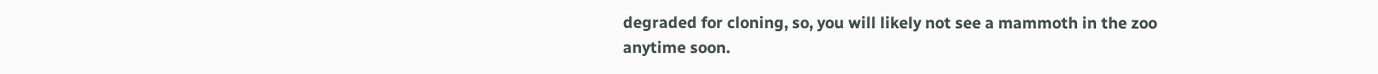degraded for cloning, so, you will likely not see a mammoth in the zoo anytime soon.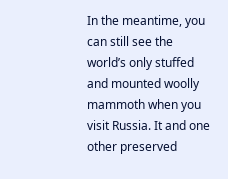In the meantime, you can still see the world’s only stuffed and mounted woolly mammoth when you visit Russia. It and one other preserved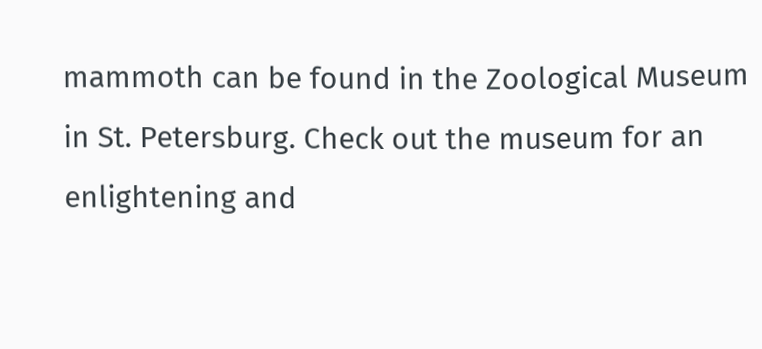mammoth can be found in the Zoological Museum in St. Petersburg. Check out the museum for an enlightening and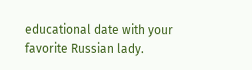educational date with your favorite Russian lady.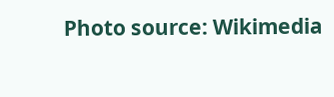Photo source: Wikimedia